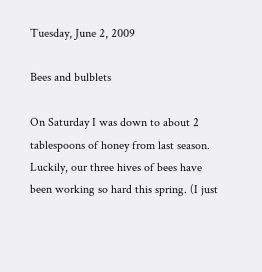Tuesday, June 2, 2009

Bees and bulblets

On Saturday I was down to about 2 tablespoons of honey from last season.  Luckily, our three hives of bees have been working so hard this spring. (I just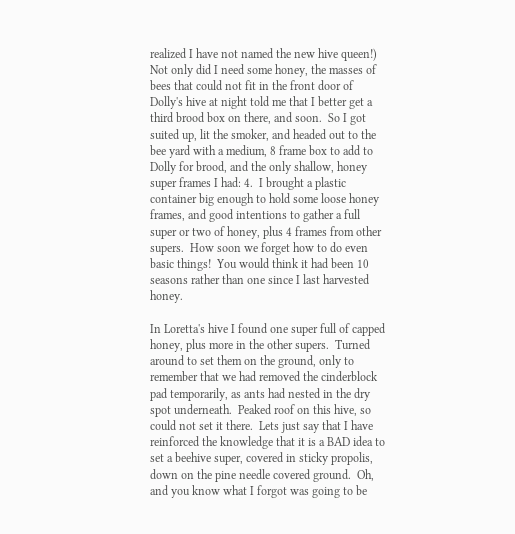realized I have not named the new hive queen!)  Not only did I need some honey, the masses of bees that could not fit in the front door of Dolly's hive at night told me that I better get a third brood box on there, and soon.  So I got suited up, lit the smoker, and headed out to the bee yard with a medium, 8 frame box to add to Dolly for brood, and the only shallow, honey super frames I had: 4.  I brought a plastic container big enough to hold some loose honey frames, and good intentions to gather a full super or two of honey, plus 4 frames from other supers.  How soon we forget how to do even basic things!  You would think it had been 10 seasons rather than one since I last harvested honey.

In Loretta's hive I found one super full of capped honey, plus more in the other supers.  Turned around to set them on the ground, only to remember that we had removed the cinderblock pad temporarily, as ants had nested in the dry spot underneath.  Peaked roof on this hive, so could not set it there.  Lets just say that I have reinforced the knowledge that it is a BAD idea to set a beehive super, covered in sticky propolis, down on the pine needle covered ground.  Oh, and you know what I forgot was going to be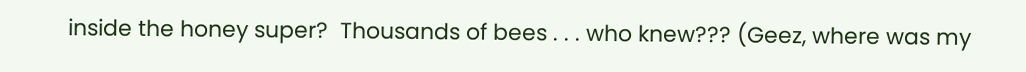inside the honey super?  Thousands of bees . . . who knew??? (Geez, where was my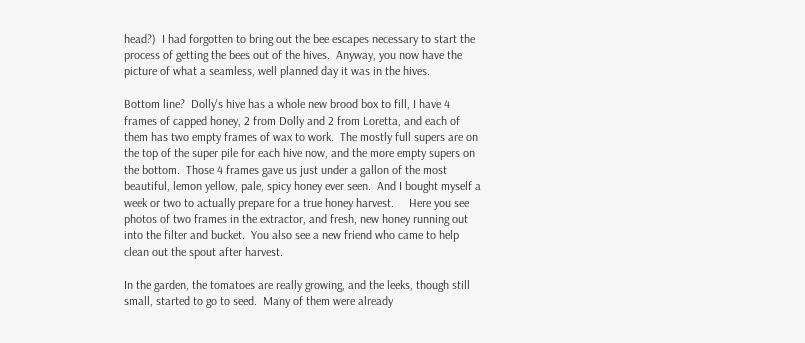head?)  I had forgotten to bring out the bee escapes necessary to start the process of getting the bees out of the hives.  Anyway, you now have the picture of what a seamless, well planned day it was in the hives.

Bottom line?  Dolly's hive has a whole new brood box to fill, I have 4 frames of capped honey, 2 from Dolly and 2 from Loretta, and each of them has two empty frames of wax to work.  The mostly full supers are on the top of the super pile for each hive now, and the more empty supers on the bottom.  Those 4 frames gave us just under a gallon of the most beautiful, lemon yellow, pale, spicy honey ever seen.  And I bought myself a week or two to actually prepare for a true honey harvest.     Here you see photos of two frames in the extractor, and fresh, new honey running out into the filter and bucket.  You also see a new friend who came to help clean out the spout after harvest.

In the garden, the tomatoes are really growing, and the leeks, though still small, started to go to seed.  Many of them were already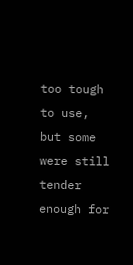too tough to use, but some were still tender enough for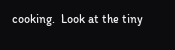cooking.  Look at the tiny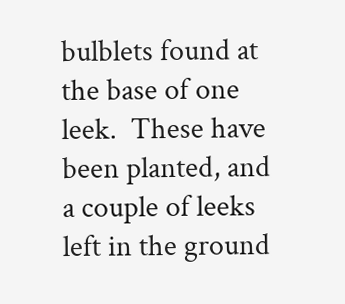bulblets found at the base of one leek.  These have been planted, and a couple of leeks left in the ground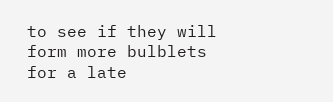to see if they will form more bulblets for a late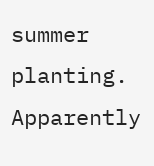summer planting.  Apparently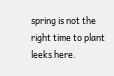spring is not the right time to plant leeks here.